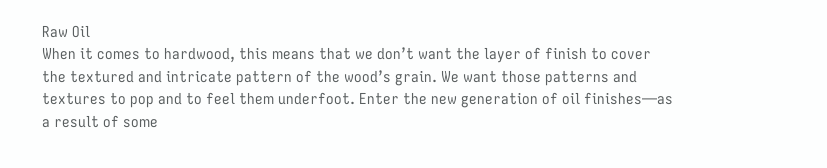Raw Oil
When it comes to hardwood, this means that we don’t want the layer of finish to cover the textured and intricate pattern of the wood’s grain. We want those patterns and textures to pop and to feel them underfoot. Enter the new generation of oil finishes—as a result of some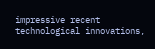impressive recent technological innovations,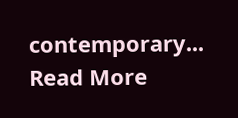contemporary...
Read More